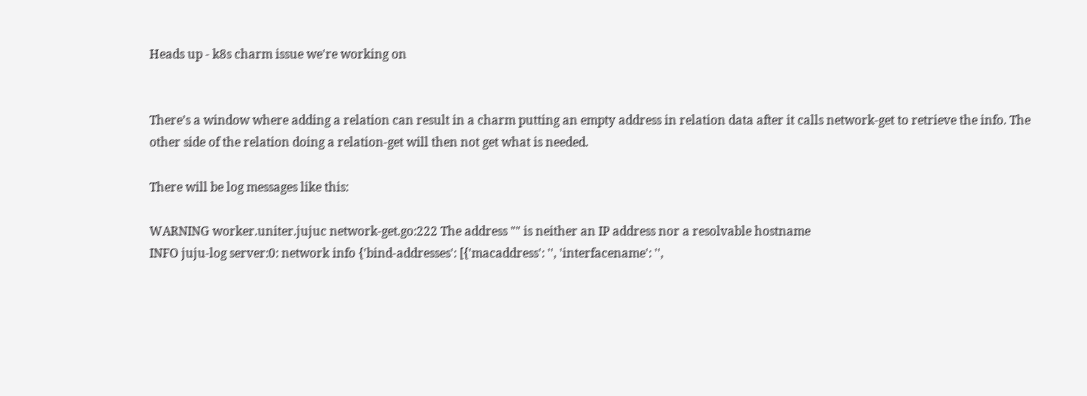Heads up - k8s charm issue we're working on


There’s a window where adding a relation can result in a charm putting an empty address in relation data after it calls network-get to retrieve the info. The other side of the relation doing a relation-get will then not get what is needed.

There will be log messages like this:

WARNING worker.uniter.jujuc network-get.go:222 The address "" is neither an IP address nor a resolvable hostname
INFO juju-log server:0: network info {'bind-addresses': [{'macaddress': '', 'interfacename': '',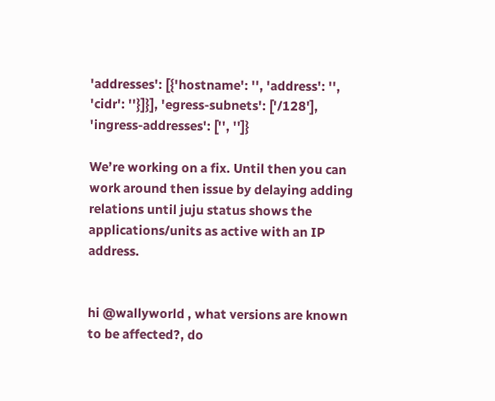'addresses': [{'hostname': '', 'address': '', 'cidr': ''}]}], 'egress-subnets': ['/128'], 'ingress-addresses': ['', '']}

We’re working on a fix. Until then you can work around then issue by delaying adding relations until juju status shows the applications/units as active with an IP address.


hi @wallyworld , what versions are known to be affected?, do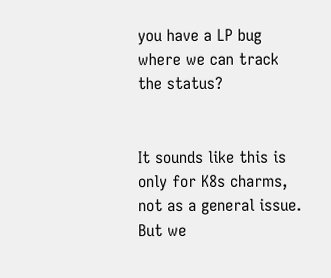you have a LP bug where we can track the status?


It sounds like this is only for K8s charms, not as a general issue. But we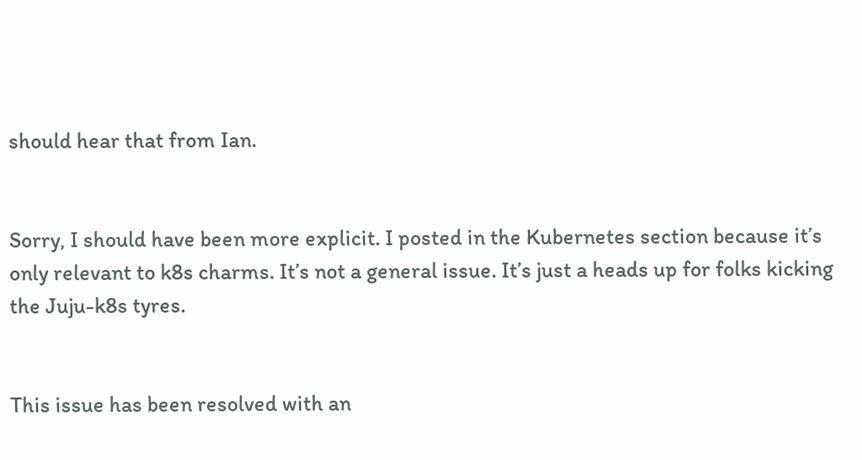should hear that from Ian.


Sorry, I should have been more explicit. I posted in the Kubernetes section because it’s only relevant to k8s charms. It’s not a general issue. It’s just a heads up for folks kicking the Juju-k8s tyres.


This issue has been resolved with an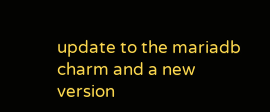update to the mariadb charm and a new version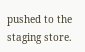pushed to the staging store.